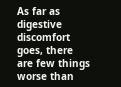As far as digestive discomfort goes, there are few things worse than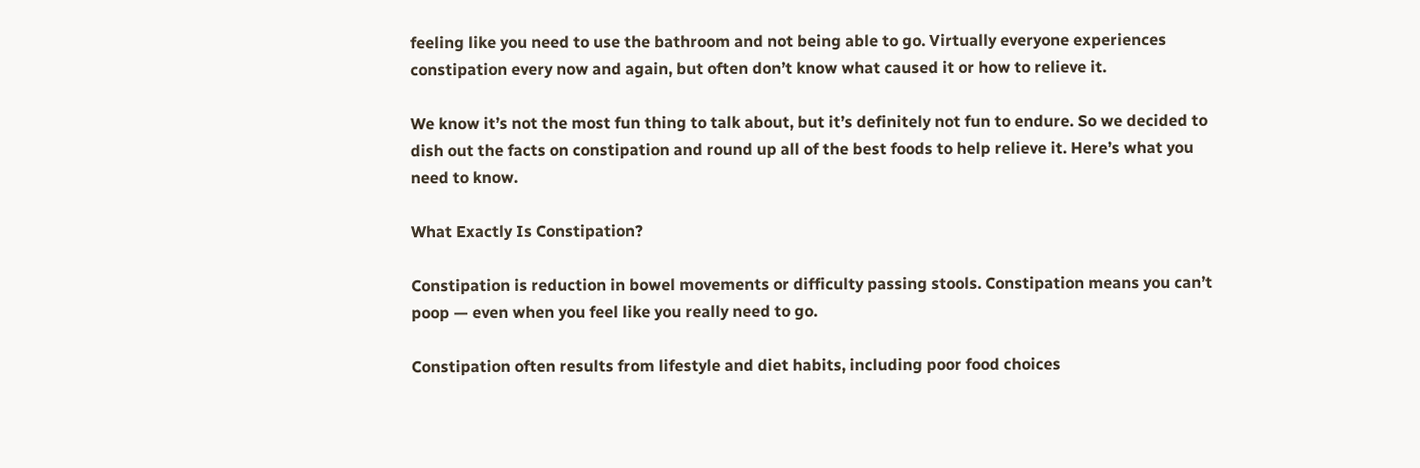feeling like you need to use the bathroom and not being able to go. Virtually everyone experiences constipation every now and again, but often don’t know what caused it or how to relieve it.

We know it’s not the most fun thing to talk about, but it’s definitely not fun to endure. So we decided to dish out the facts on constipation and round up all of the best foods to help relieve it. Here’s what you need to know.

What Exactly Is Constipation?

Constipation is reduction in bowel movements or difficulty passing stools. Constipation means you can’t poop — even when you feel like you really need to go.

Constipation often results from lifestyle and diet habits, including poor food choices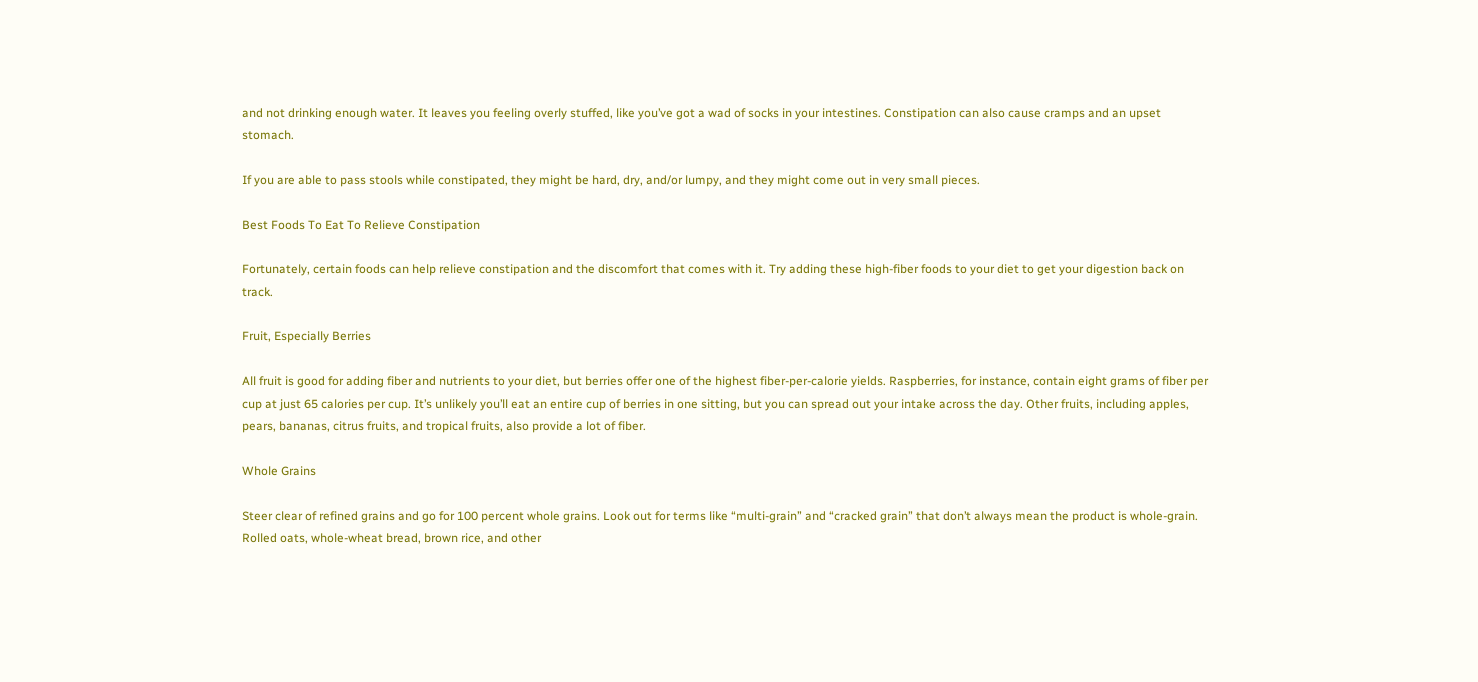and not drinking enough water. It leaves you feeling overly stuffed, like you’ve got a wad of socks in your intestines. Constipation can also cause cramps and an upset stomach.

If you are able to pass stools while constipated, they might be hard, dry, and/or lumpy, and they might come out in very small pieces.

Best Foods To Eat To Relieve Constipation

Fortunately, certain foods can help relieve constipation and the discomfort that comes with it. Try adding these high-fiber foods to your diet to get your digestion back on track.

Fruit, Especially Berries

All fruit is good for adding fiber and nutrients to your diet, but berries offer one of the highest fiber-per-calorie yields. Raspberries, for instance, contain eight grams of fiber per cup at just 65 calories per cup. It’s unlikely you’ll eat an entire cup of berries in one sitting, but you can spread out your intake across the day. Other fruits, including apples, pears, bananas, citrus fruits, and tropical fruits, also provide a lot of fiber.

Whole Grains

Steer clear of refined grains and go for 100 percent whole grains. Look out for terms like “multi-grain” and “cracked grain” that don’t always mean the product is whole-grain. Rolled oats, whole-wheat bread, brown rice, and other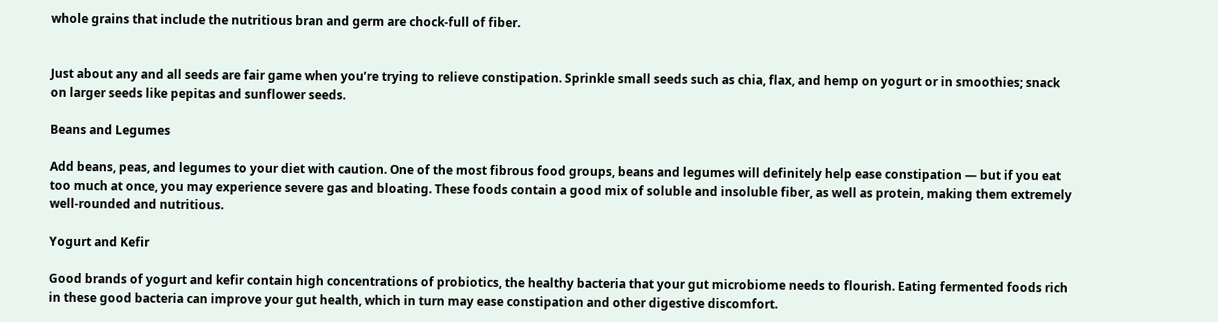whole grains that include the nutritious bran and germ are chock-full of fiber.


Just about any and all seeds are fair game when you’re trying to relieve constipation. Sprinkle small seeds such as chia, flax, and hemp on yogurt or in smoothies; snack on larger seeds like pepitas and sunflower seeds.

Beans and Legumes

Add beans, peas, and legumes to your diet with caution. One of the most fibrous food groups, beans and legumes will definitely help ease constipation — but if you eat too much at once, you may experience severe gas and bloating. These foods contain a good mix of soluble and insoluble fiber, as well as protein, making them extremely well-rounded and nutritious.

Yogurt and Kefir

Good brands of yogurt and kefir contain high concentrations of probiotics, the healthy bacteria that your gut microbiome needs to flourish. Eating fermented foods rich in these good bacteria can improve your gut health, which in turn may ease constipation and other digestive discomfort.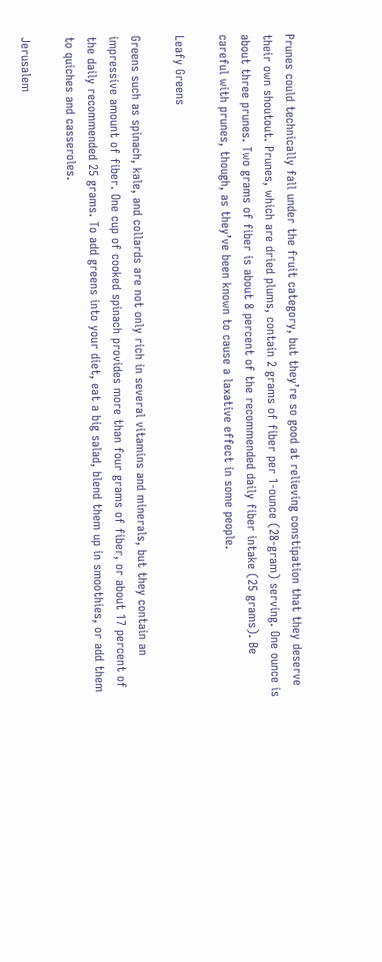Prunes could technically fall under the fruit category, but they’re so good at relieving constipation that they deserve their own shoutout. Prunes, which are dried plums, contain 2 grams of fiber per 1-ounce (28-gram) serving. One ounce is about three prunes. Two grams of fiber is about 8 percent of the recommended daily fiber intake (25 grams). Be careful with prunes, though, as they’ve been known to cause a laxative effect in some people.

Leafy Greens

Greens such as spinach, kale, and collards are not only rich in several vitamins and minerals, but they contain an impressive amount of fiber. One cup of cooked spinach provides more than four grams of fiber, or about 17 percent of the daily recommended 25 grams. To add greens into your diet, eat a big salad, blend them up in smoothies, or add them to quiches and casseroles.

Jerusalem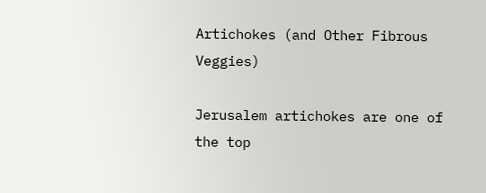Artichokes (and Other Fibrous Veggies)

Jerusalem artichokes are one of the top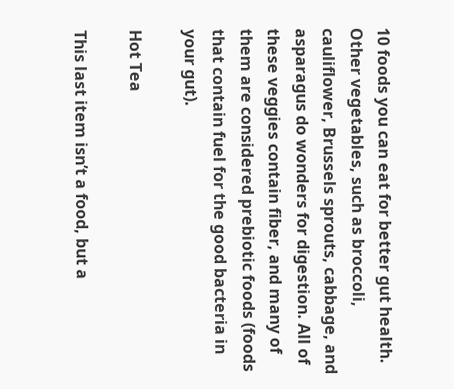10 foods you can eat for better gut health. Other vegetables, such as broccoli, cauliflower, Brussels sprouts, cabbage, and asparagus do wonders for digestion. All of these veggies contain fiber, and many of them are considered prebiotic foods (foods that contain fuel for the good bacteria in your gut).

Hot Tea

This last item isn’t a food, but a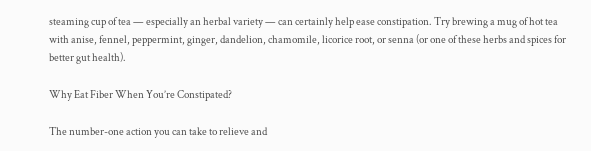steaming cup of tea — especially an herbal variety — can certainly help ease constipation. Try brewing a mug of hot tea with anise, fennel, peppermint, ginger, dandelion, chamomile, licorice root, or senna (or one of these herbs and spices for better gut health).

Why Eat Fiber When You’re Constipated?

The number-one action you can take to relieve and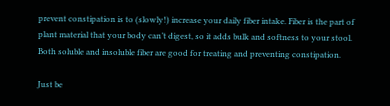prevent constipation is to (slowly!) increase your daily fiber intake. Fiber is the part of plant material that your body can’t digest, so it adds bulk and softness to your stool. Both soluble and insoluble fiber are good for treating and preventing constipation.

Just be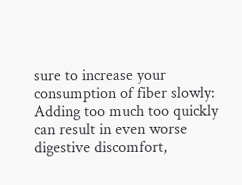sure to increase your consumption of fiber slowly: Adding too much too quickly can result in even worse digestive discomfort,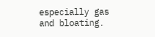especially gas and bloating.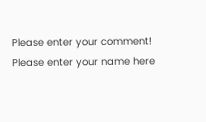Please enter your comment!
Please enter your name here